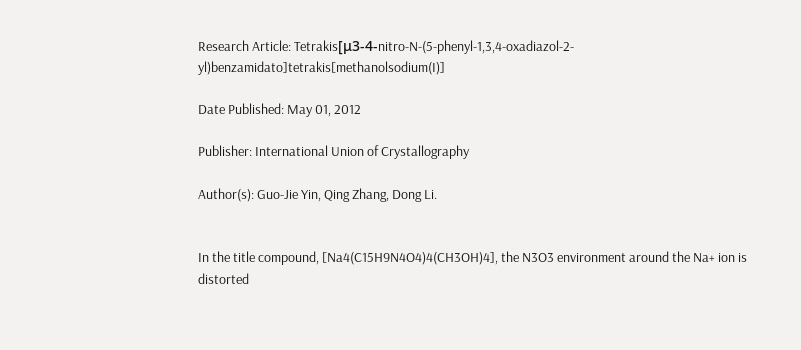Research Article: Tetrakis[μ3-4-nitro-N-(5-phenyl-1,3,4-oxadiazol-2-yl)benzamidato]tetrakis[methanolsodium(I)]

Date Published: May 01, 2012

Publisher: International Union of Crystallography

Author(s): Guo-Jie Yin, Qing Zhang, Dong Li.


In the title compound, [Na4(C15H9N4O4)4(CH3OH)4], the N3O3 environment around the Na+ ion is distorted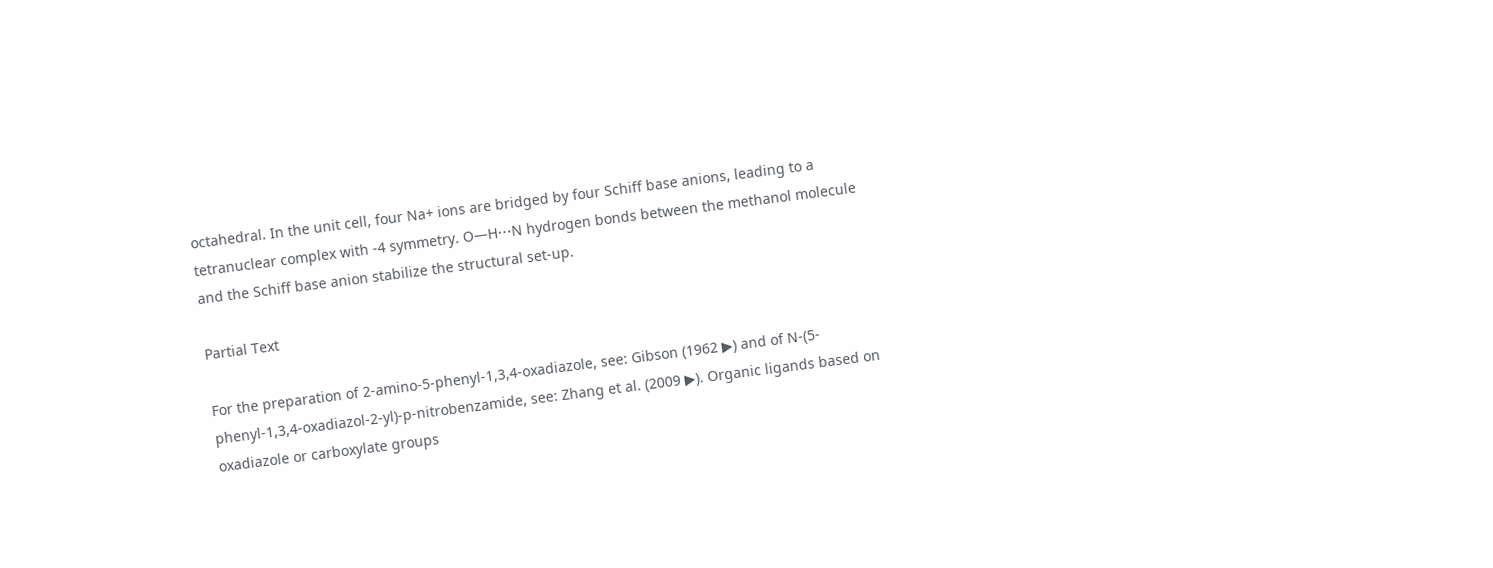octahedral. In the unit cell, four Na+ ions are bridged by four Schiff base anions, leading to a tetranuclear complex with -4 symmetry. O—H⋯N hydrogen bonds between the methanol molecule and the Schiff base anion stabilize the structural set-up.

Partial Text

For the preparation of 2-amino-5-phenyl-1,3,4-oxadiazole, see: Gibson (1962 ▶) and of N-(5-phenyl-1,3,4-oxadiazol-2-yl)-p-nitrobenzamide, see: Zhang et al. (2009 ▶). Organic ligands based on oxadiazole or carboxylate groups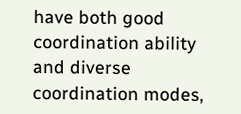have both good coordination ability and diverse coordination modes,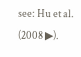see: Hu et al. (2008 ▶).